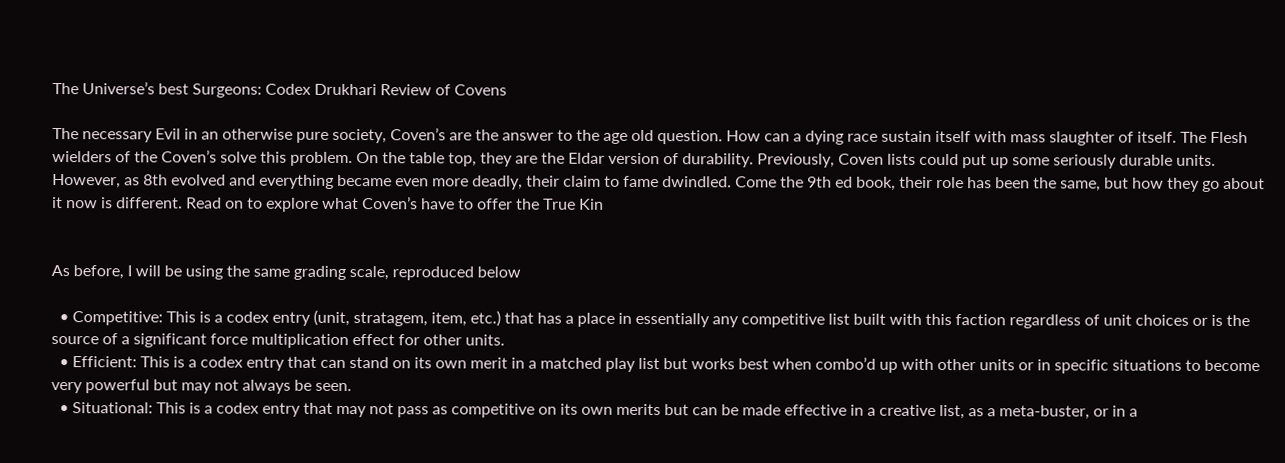The Universe’s best Surgeons: Codex Drukhari Review of Covens

The necessary Evil in an otherwise pure society, Coven’s are the answer to the age old question. How can a dying race sustain itself with mass slaughter of itself. The Flesh wielders of the Coven’s solve this problem. On the table top, they are the Eldar version of durability. Previously, Coven lists could put up some seriously durable units. However, as 8th evolved and everything became even more deadly, their claim to fame dwindled. Come the 9th ed book, their role has been the same, but how they go about it now is different. Read on to explore what Coven’s have to offer the True Kin


As before, I will be using the same grading scale, reproduced below

  • Competitive: This is a codex entry (unit, stratagem, item, etc.) that has a place in essentially any competitive list built with this faction regardless of unit choices or is the source of a significant force multiplication effect for other units.
  • Efficient: This is a codex entry that can stand on its own merit in a matched play list but works best when combo’d up with other units or in specific situations to become very powerful but may not always be seen.
  • Situational: This is a codex entry that may not pass as competitive on its own merits but can be made effective in a creative list, as a meta-buster, or in a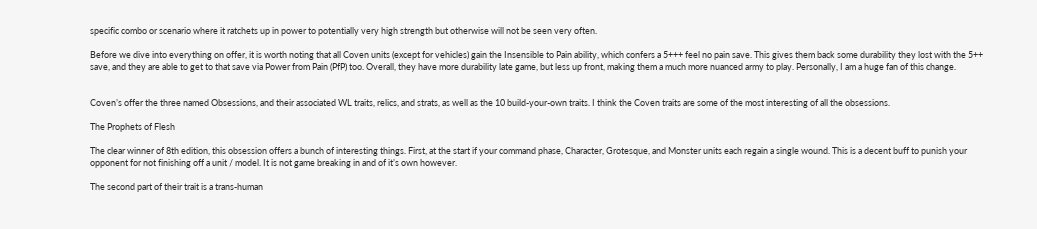specific combo or scenario where it ratchets up in power to potentially very high strength but otherwise will not be seen very often.

Before we dive into everything on offer, it is worth noting that all Coven units (except for vehicles) gain the Insensible to Pain ability, which confers a 5+++ feel no pain save. This gives them back some durability they lost with the 5++ save, and they are able to get to that save via Power from Pain (PfP) too. Overall, they have more durability late game, but less up front, making them a much more nuanced army to play. Personally, I am a huge fan of this change.


Coven’s offer the three named Obsessions, and their associated WL traits, relics, and strats, as well as the 10 build-your-own traits. I think the Coven traits are some of the most interesting of all the obsessions.

The Prophets of Flesh

The clear winner of 8th edition, this obsession offers a bunch of interesting things. First, at the start if your command phase, Character, Grotesque, and Monster units each regain a single wound. This is a decent buff to punish your opponent for not finishing off a unit / model. It is not game breaking in and of it’s own however.

The second part of their trait is a trans-human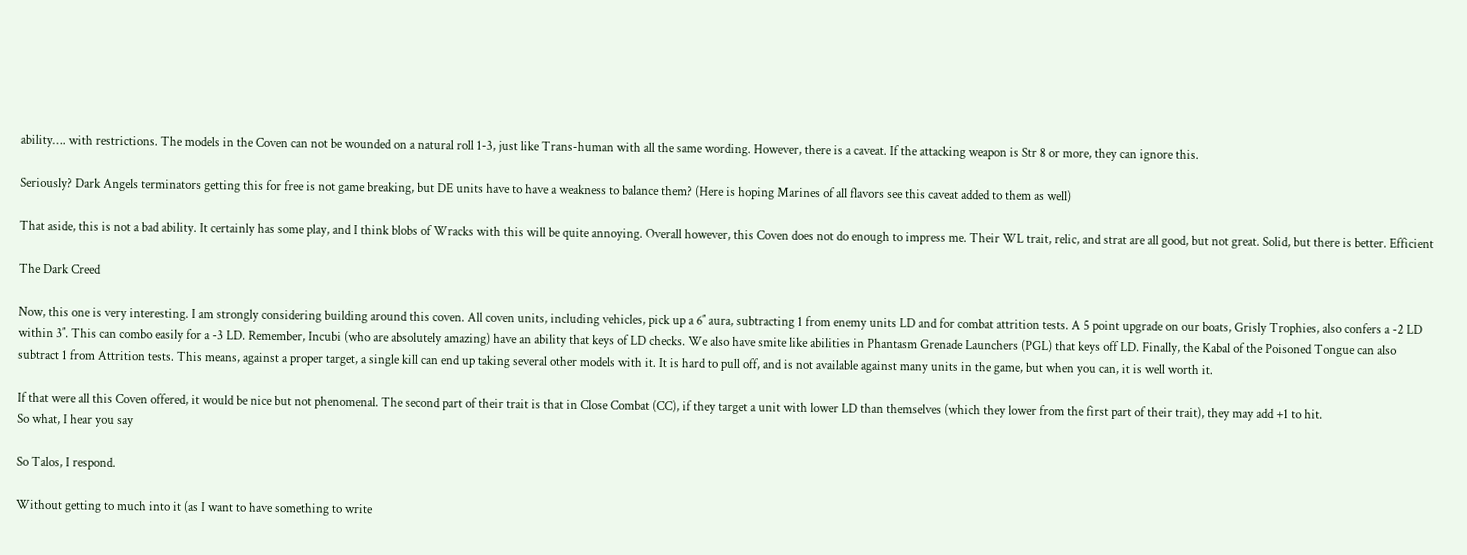ability…. with restrictions. The models in the Coven can not be wounded on a natural roll 1-3, just like Trans-human with all the same wording. However, there is a caveat. If the attacking weapon is Str 8 or more, they can ignore this.

Seriously? Dark Angels terminators getting this for free is not game breaking, but DE units have to have a weakness to balance them? (Here is hoping Marines of all flavors see this caveat added to them as well)

That aside, this is not a bad ability. It certainly has some play, and I think blobs of Wracks with this will be quite annoying. Overall however, this Coven does not do enough to impress me. Their WL trait, relic, and strat are all good, but not great. Solid, but there is better. Efficient

The Dark Creed

Now, this one is very interesting. I am strongly considering building around this coven. All coven units, including vehicles, pick up a 6″ aura, subtracting 1 from enemy units LD and for combat attrition tests. A 5 point upgrade on our boats, Grisly Trophies, also confers a -2 LD within 3″. This can combo easily for a -3 LD. Remember, Incubi (who are absolutely amazing) have an ability that keys of LD checks. We also have smite like abilities in Phantasm Grenade Launchers (PGL) that keys off LD. Finally, the Kabal of the Poisoned Tongue can also subtract 1 from Attrition tests. This means, against a proper target, a single kill can end up taking several other models with it. It is hard to pull off, and is not available against many units in the game, but when you can, it is well worth it.

If that were all this Coven offered, it would be nice but not phenomenal. The second part of their trait is that in Close Combat (CC), if they target a unit with lower LD than themselves (which they lower from the first part of their trait), they may add +1 to hit.
So what, I hear you say

So Talos, I respond.

Without getting to much into it (as I want to have something to write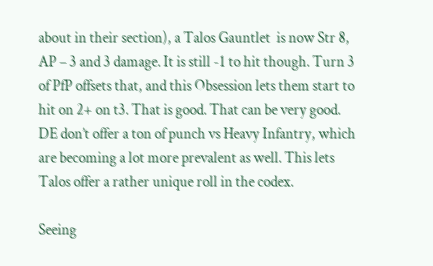about in their section), a Talos Gauntlet  is now Str 8, AP – 3 and 3 damage. It is still -1 to hit though. Turn 3 of PfP offsets that, and this Obsession lets them start to hit on 2+ on t3. That is good. That can be very good. DE don’t offer a ton of punch vs Heavy Infantry, which are becoming a lot more prevalent as well. This lets Talos offer a rather unique roll in the codex.

Seeing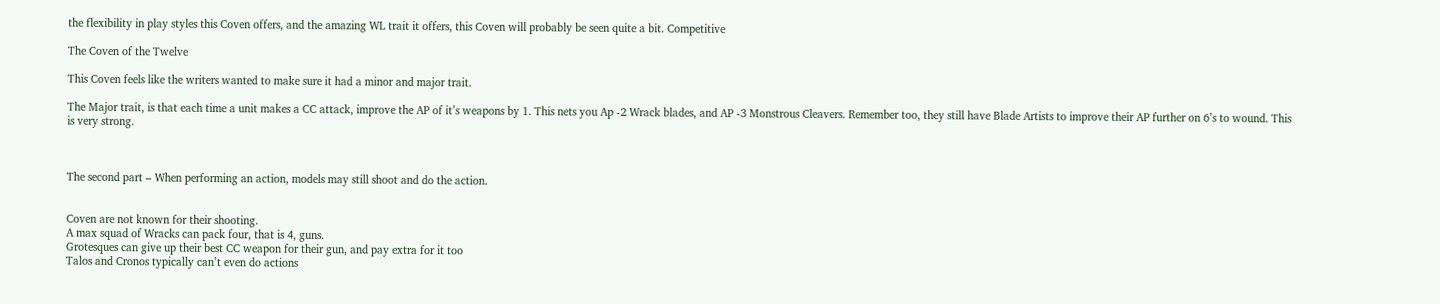the flexibility in play styles this Coven offers, and the amazing WL trait it offers, this Coven will probably be seen quite a bit. Competitive

The Coven of the Twelve

This Coven feels like the writers wanted to make sure it had a minor and major trait.

The Major trait, is that each time a unit makes a CC attack, improve the AP of it’s weapons by 1. This nets you Ap -2 Wrack blades, and AP -3 Monstrous Cleavers. Remember too, they still have Blade Artists to improve their AP further on 6’s to wound. This is very strong.



The second part – When performing an action, models may still shoot and do the action.


Coven are not known for their shooting.
A max squad of Wracks can pack four, that is 4, guns.
Grotesques can give up their best CC weapon for their gun, and pay extra for it too
Talos and Cronos typically can’t even do actions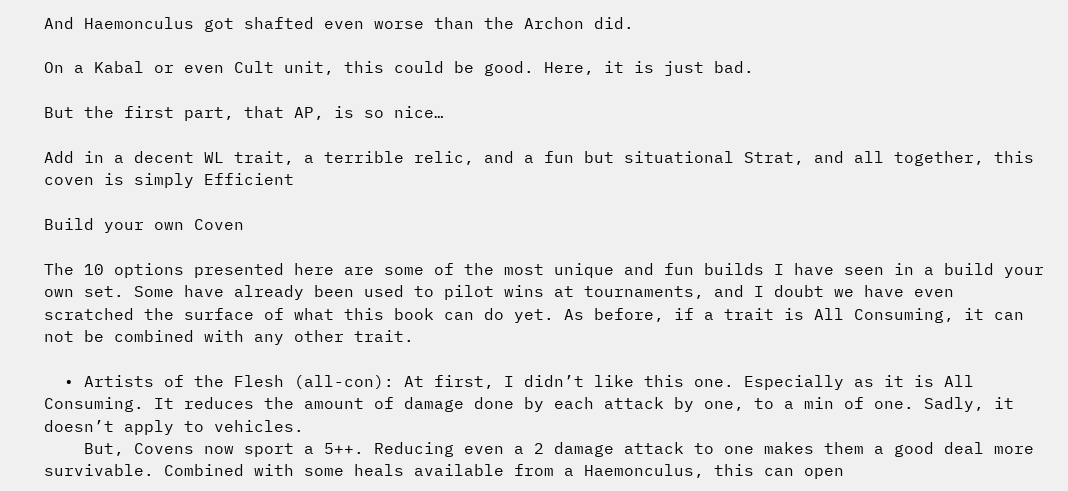And Haemonculus got shafted even worse than the Archon did.

On a Kabal or even Cult unit, this could be good. Here, it is just bad.

But the first part, that AP, is so nice…

Add in a decent WL trait, a terrible relic, and a fun but situational Strat, and all together, this coven is simply Efficient

Build your own Coven

The 10 options presented here are some of the most unique and fun builds I have seen in a build your own set. Some have already been used to pilot wins at tournaments, and I doubt we have even scratched the surface of what this book can do yet. As before, if a trait is All Consuming, it can not be combined with any other trait.

  • Artists of the Flesh (all-con): At first, I didn’t like this one. Especially as it is All Consuming. It reduces the amount of damage done by each attack by one, to a min of one. Sadly, it doesn’t apply to vehicles.
    But, Covens now sport a 5++. Reducing even a 2 damage attack to one makes them a good deal more survivable. Combined with some heals available from a Haemonculus, this can open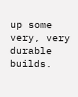up some very, very durable builds.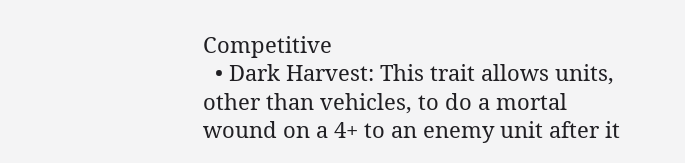Competitive
  • Dark Harvest: This trait allows units, other than vehicles, to do a mortal wound on a 4+ to an enemy unit after it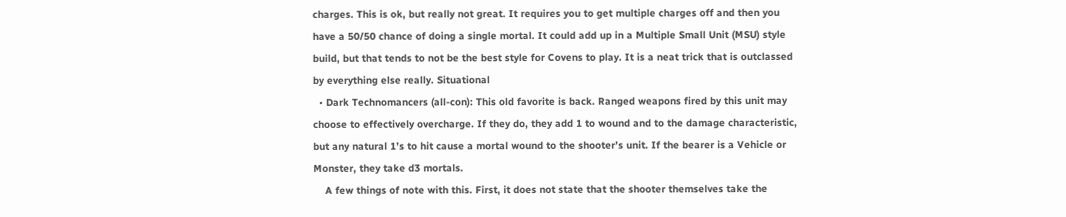charges. This is ok, but really not great. It requires you to get multiple charges off and then you have a 50/50 chance of doing a single mortal. It could add up in a Multiple Small Unit (MSU) style build, but that tends to not be the best style for Covens to play. It is a neat trick that is outclassed by everything else really. Situational
  • Dark Technomancers (all-con): This old favorite is back. Ranged weapons fired by this unit may choose to effectively overcharge. If they do, they add 1 to wound and to the damage characteristic, but any natural 1’s to hit cause a mortal wound to the shooter’s unit. If the bearer is a Vehicle or Monster, they take d3 mortals.
    A few things of note with this. First, it does not state that the shooter themselves take the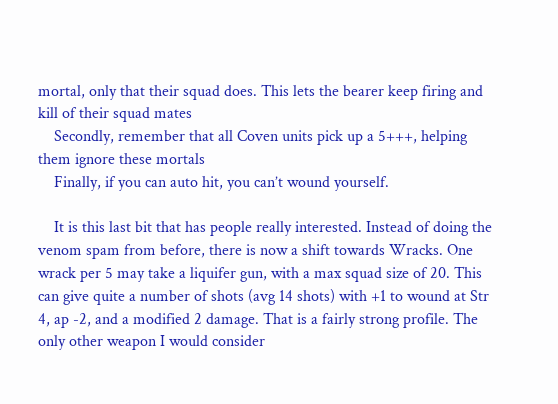mortal, only that their squad does. This lets the bearer keep firing and kill of their squad mates
    Secondly, remember that all Coven units pick up a 5+++, helping them ignore these mortals
    Finally, if you can auto hit, you can’t wound yourself.

    It is this last bit that has people really interested. Instead of doing the venom spam from before, there is now a shift towards Wracks. One wrack per 5 may take a liquifer gun, with a max squad size of 20. This can give quite a number of shots (avg 14 shots) with +1 to wound at Str 4, ap -2, and a modified 2 damage. That is a fairly strong profile. The only other weapon I would consider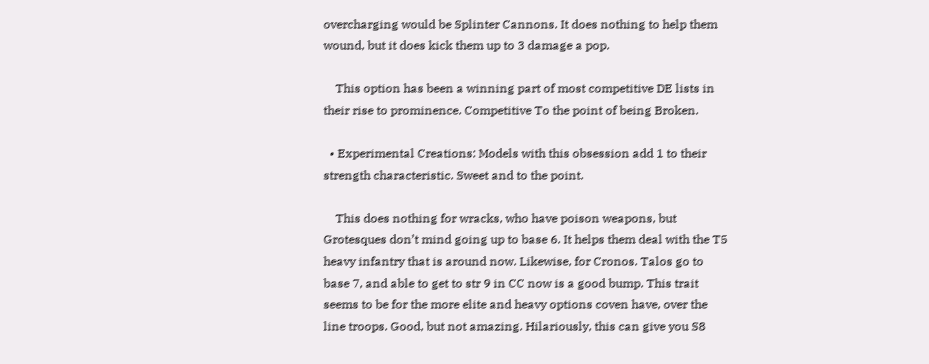overcharging would be Splinter Cannons. It does nothing to help them wound, but it does kick them up to 3 damage a pop.

    This option has been a winning part of most competitive DE lists in their rise to prominence. Competitive To the point of being Broken.

  • Experimental Creations: Models with this obsession add 1 to their strength characteristic. Sweet and to the point.

    This does nothing for wracks, who have poison weapons, but Grotesques don’t mind going up to base 6. It helps them deal with the T5 heavy infantry that is around now. Likewise, for Cronos. Talos go to base 7, and able to get to str 9 in CC now is a good bump. This trait seems to be for the more elite and heavy options coven have, over the line troops. Good, but not amazing. Hilariously, this can give you S8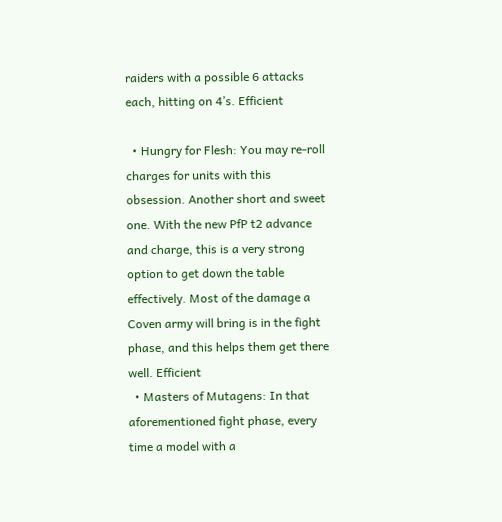raiders with a possible 6 attacks each, hitting on 4’s. Efficient

  • Hungry for Flesh: You may re-roll charges for units with this obsession. Another short and sweet one. With the new PfP t2 advance and charge, this is a very strong option to get down the table effectively. Most of the damage a Coven army will bring is in the fight phase, and this helps them get there well. Efficient
  • Masters of Mutagens: In that aforementioned fight phase, every time a model with a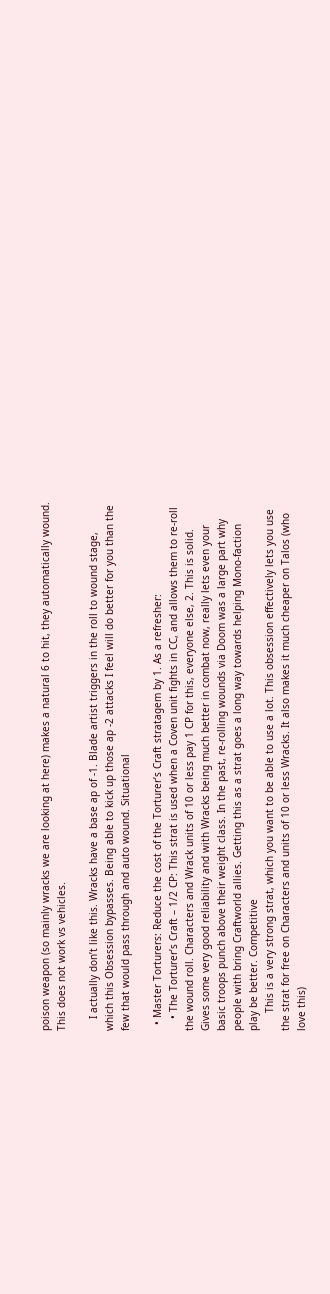poison weapon (so mainly wracks we are looking at here) makes a natural 6 to hit, they automatically wound. This does not work vs vehicles.

    I actually don’t like this. Wracks have a base ap of -1. Blade artist triggers in the roll to wound stage, which this Obsession bypasses. Being able to kick up those ap -2 attacks I feel will do better for you than the few that would pass through and auto wound. Situational

  • Master Torturers: Reduce the cost of the Torturer’s Craft stratagem by 1. As a refresher:
    • The Torturer’s Craft – 1/2 CP: This strat is used when a Coven unit fights in CC, and allows them to re-roll the wound roll. Characters and Wrack units of 10 or less pay 1 CP for this, everyone else, 2. This is solid. Gives some very good reliability and with Wracks being much better in combat now, really lets even your basic troops punch above their weight class. In the past, re-rolling wounds via Doom was a large part why people with bring Craftworld allies. Getting this as a strat goes a long way towards helping Mono-faction play be better. Competitive
      This is a very strong strat, which you want to be able to use a lot. This obsession effectively lets you use the strat for free on Characters and units of 10 or less Wracks. It also makes it much cheaper on Talos (who love this)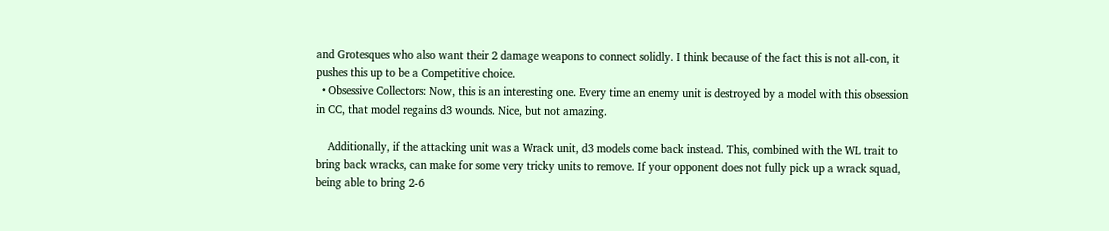and Grotesques who also want their 2 damage weapons to connect solidly. I think because of the fact this is not all-con, it pushes this up to be a Competitive choice.
  • Obsessive Collectors: Now, this is an interesting one. Every time an enemy unit is destroyed by a model with this obsession in CC, that model regains d3 wounds. Nice, but not amazing.

    Additionally, if the attacking unit was a Wrack unit, d3 models come back instead. This, combined with the WL trait to bring back wracks, can make for some very tricky units to remove. If your opponent does not fully pick up a wrack squad, being able to bring 2-6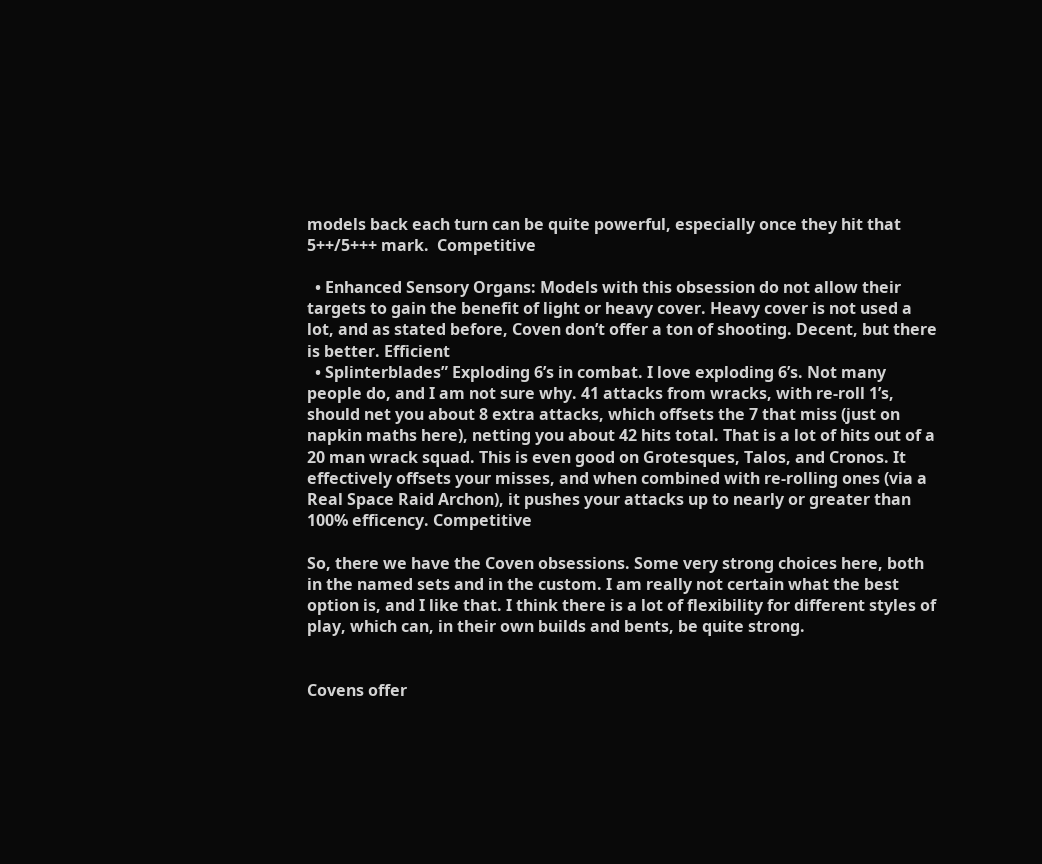models back each turn can be quite powerful, especially once they hit that 5++/5+++ mark.  Competitive

  • Enhanced Sensory Organs: Models with this obsession do not allow their targets to gain the benefit of light or heavy cover. Heavy cover is not used a lot, and as stated before, Coven don’t offer a ton of shooting. Decent, but there is better. Efficient
  • Splinterblades” Exploding 6’s in combat. I love exploding 6’s. Not many people do, and I am not sure why. 41 attacks from wracks, with re-roll 1’s, should net you about 8 extra attacks, which offsets the 7 that miss (just on napkin maths here), netting you about 42 hits total. That is a lot of hits out of a 20 man wrack squad. This is even good on Grotesques, Talos, and Cronos. It effectively offsets your misses, and when combined with re-rolling ones (via a Real Space Raid Archon), it pushes your attacks up to nearly or greater than 100% efficency. Competitive

So, there we have the Coven obsessions. Some very strong choices here, both in the named sets and in the custom. I am really not certain what the best option is, and I like that. I think there is a lot of flexibility for different styles of play, which can, in their own builds and bents, be quite strong.


Covens offer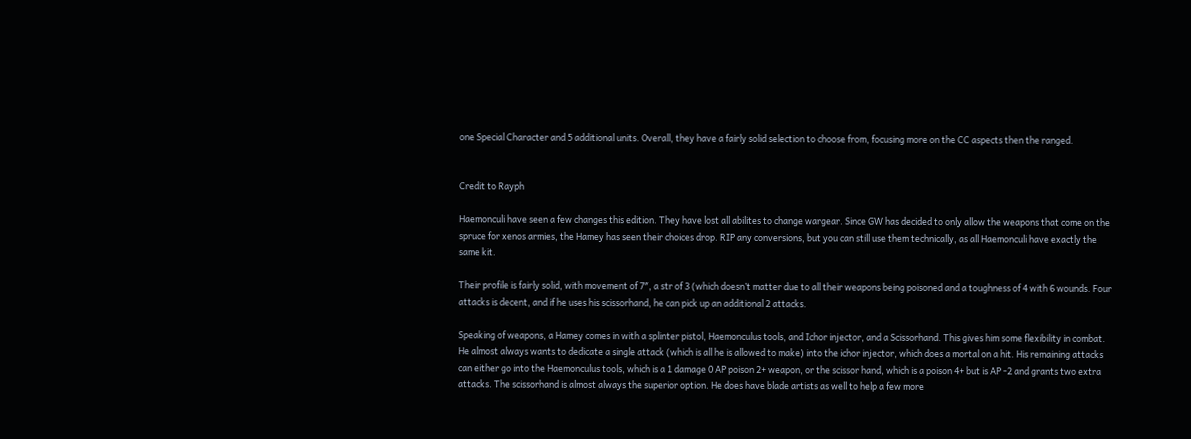one Special Character and 5 additional units. Overall, they have a fairly solid selection to choose from, focusing more on the CC aspects then the ranged.


Credit to Rayph

Haemonculi have seen a few changes this edition. They have lost all abilites to change wargear. Since GW has decided to only allow the weapons that come on the spruce for xenos armies, the Hamey has seen their choices drop. RIP any conversions, but you can still use them technically, as all Haemonculi have exactly the same kit.

Their profile is fairly solid, with movement of 7″, a str of 3 (which doesn’t matter due to all their weapons being poisoned and a toughness of 4 with 6 wounds. Four attacks is decent, and if he uses his scissorhand, he can pick up an additional 2 attacks.

Speaking of weapons, a Hamey comes in with a splinter pistol, Haemonculus tools, and Ichor injector, and a Scissorhand. This gives him some flexibility in combat. He almost always wants to dedicate a single attack (which is all he is allowed to make) into the ichor injector, which does a mortal on a hit. His remaining attacks can either go into the Haemonculus tools, which is a 1 damage 0 AP poison 2+ weapon, or the scissor hand, which is a poison 4+ but is AP -2 and grants two extra attacks. The scissorhand is almost always the superior option. He does have blade artists as well to help a few more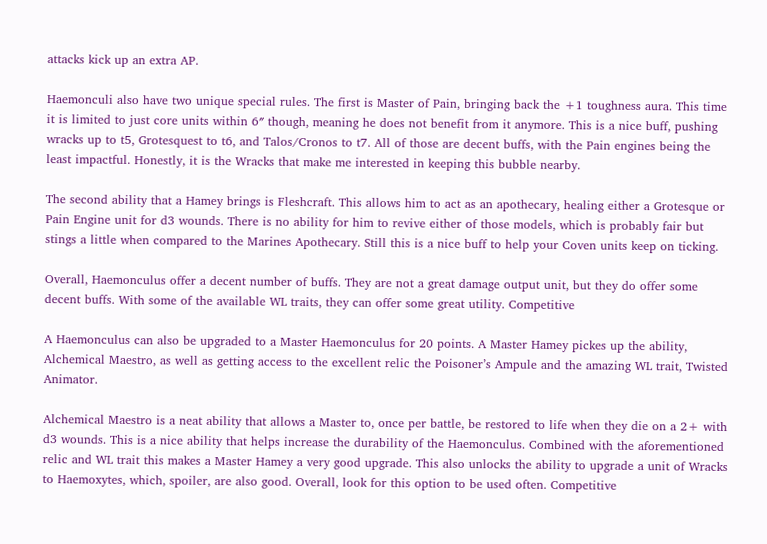attacks kick up an extra AP.

Haemonculi also have two unique special rules. The first is Master of Pain, bringing back the +1 toughness aura. This time it is limited to just core units within 6″ though, meaning he does not benefit from it anymore. This is a nice buff, pushing wracks up to t5, Grotesquest to t6, and Talos/Cronos to t7. All of those are decent buffs, with the Pain engines being the least impactful. Honestly, it is the Wracks that make me interested in keeping this bubble nearby.

The second ability that a Hamey brings is Fleshcraft. This allows him to act as an apothecary, healing either a Grotesque or Pain Engine unit for d3 wounds. There is no ability for him to revive either of those models, which is probably fair but stings a little when compared to the Marines Apothecary. Still this is a nice buff to help your Coven units keep on ticking.

Overall, Haemonculus offer a decent number of buffs. They are not a great damage output unit, but they do offer some decent buffs. With some of the available WL traits, they can offer some great utility. Competitive

A Haemonculus can also be upgraded to a Master Haemonculus for 20 points. A Master Hamey pickes up the ability, Alchemical Maestro, as well as getting access to the excellent relic the Poisoner’s Ampule and the amazing WL trait, Twisted Animator.

Alchemical Maestro is a neat ability that allows a Master to, once per battle, be restored to life when they die on a 2+ with d3 wounds. This is a nice ability that helps increase the durability of the Haemonculus. Combined with the aforementioned relic and WL trait this makes a Master Hamey a very good upgrade. This also unlocks the ability to upgrade a unit of Wracks to Haemoxytes, which, spoiler, are also good. Overall, look for this option to be used often. Competitive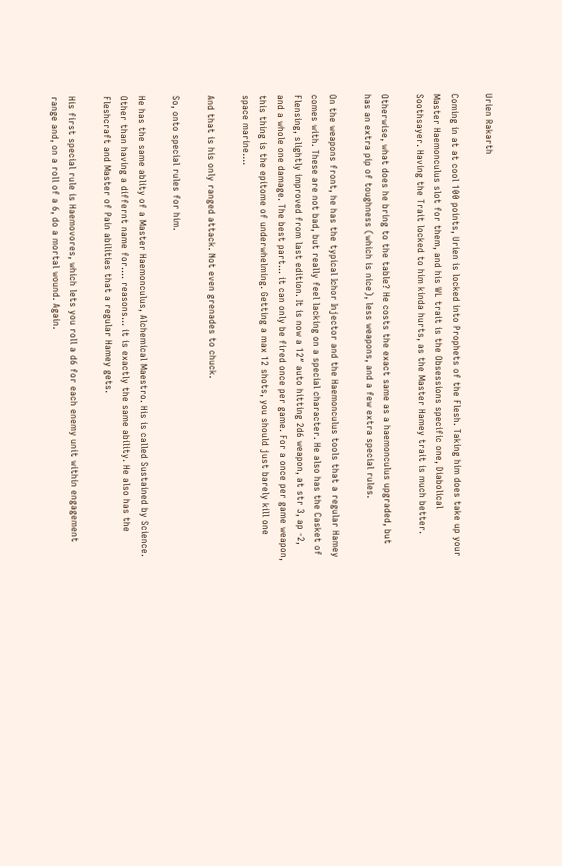Urien Rakarth

Coming in at at cool 100 points, Urien is locked into Prophets of the Flesh. Taking him does take up your Master Haemonculus slot for them, and his WL trait is the Obsessions specific one, Diabolical Soothsayer. Having the Trait locked to him kinda hurts, as the Master Hamey trait is much better.

Otherwise, what does he bring to the table? He costs the exact same as a haemonculus upgraded, but has an extra pip of toughness (which is nice), less weapons, and a few extra special rules.

On the weapons front, he has the typical Ichor Injector and the Haemonculus tools that a regular Hamey comes with. These are not bad, but really feel lacking on a special character. He also has the Casket of Flensing, slightly improved from last edition. It is now a 12″ auto hitting 2d6 weapon, at str 3, ap -2, and a whole one damage. The best part… it can only be fired once per game. For a once per game weapon, this thing is the epitome of underwhelming. Getting a max 12 shots, you should just barely kill one space marine….

And that is his only ranged attack. Not even grenades to chuck.

So, onto special rules for him.

He has the same ablity of a Master Haemonculus, Alchemical Maestro. His is called Sustained by Science. Other than having a differnt name for…. reasons… it is exactly the same ability. He also has the Fleshcraft and Master of Pain abilities that a regular Hamey gets.

His first special rule is Haemovores, which lets you roll a d6 for each enemy unit within engagement range and, on a roll of a 6, do a mortal wound. Again.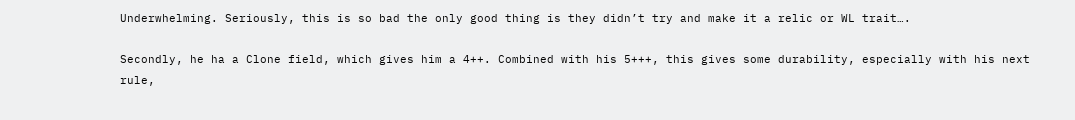Underwhelming. Seriously, this is so bad the only good thing is they didn’t try and make it a relic or WL trait….

Secondly, he ha a Clone field, which gives him a 4++. Combined with his 5+++, this gives some durability, especially with his next rule,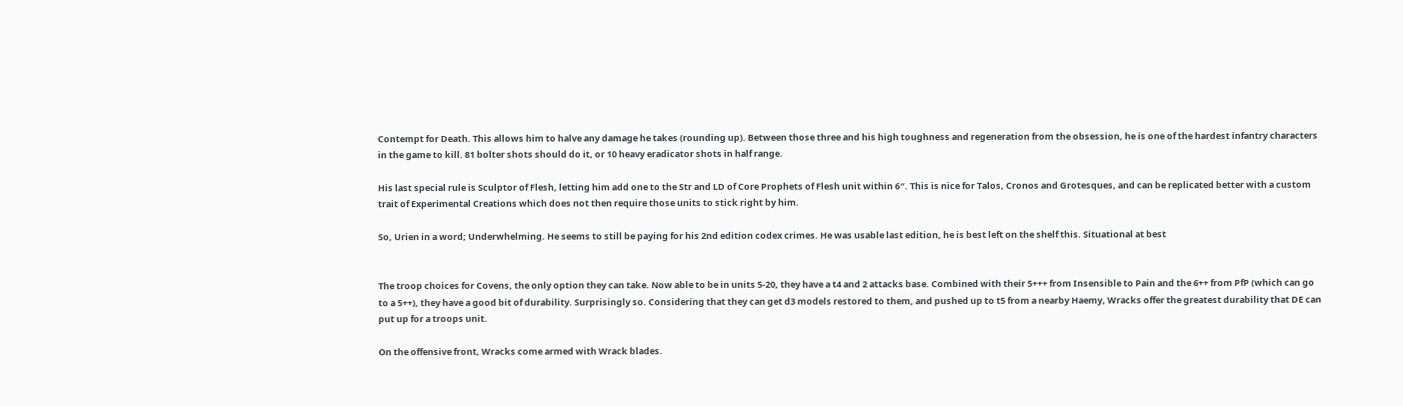Contempt for Death. This allows him to halve any damage he takes (rounding up). Between those three and his high toughness and regeneration from the obsession, he is one of the hardest infantry characters in the game to kill. 81 bolter shots should do it, or 10 heavy eradicator shots in half range.

His last special rule is Sculptor of Flesh, letting him add one to the Str and LD of Core Prophets of Flesh unit within 6″. This is nice for Talos, Cronos and Grotesques, and can be replicated better with a custom trait of Experimental Creations which does not then require those units to stick right by him.

So, Urien in a word; Underwhelming. He seems to still be paying for his 2nd edition codex crimes. He was usable last edition, he is best left on the shelf this. Situational at best


The troop choices for Covens, the only option they can take. Now able to be in units 5-20, they have a t4 and 2 attacks base. Combined with their 5+++ from Insensible to Pain and the 6++ from PfP (which can go to a 5++), they have a good bit of durability. Surprisingly so. Considering that they can get d3 models restored to them, and pushed up to t5 from a nearby Haemy, Wracks offer the greatest durability that DE can put up for a troops unit.

On the offensive front, Wracks come armed with Wrack blades.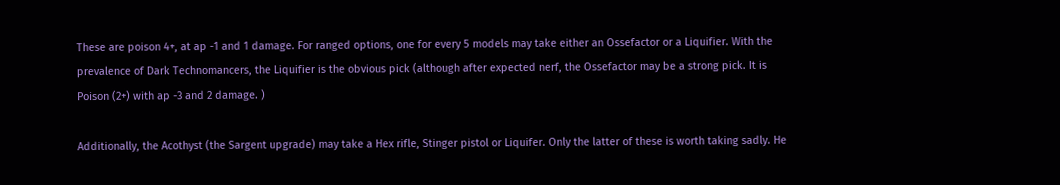These are poison 4+, at ap -1 and 1 damage. For ranged options, one for every 5 models may take either an Ossefactor or a Liquifier. With the prevalence of Dark Technomancers, the Liquifier is the obvious pick (although after expected nerf, the Ossefactor may be a strong pick. It is Poison (2+) with ap -3 and 2 damage. )

Additionally, the Acothyst (the Sargent upgrade) may take a Hex rifle, Stinger pistol or Liquifer. Only the latter of these is worth taking sadly. He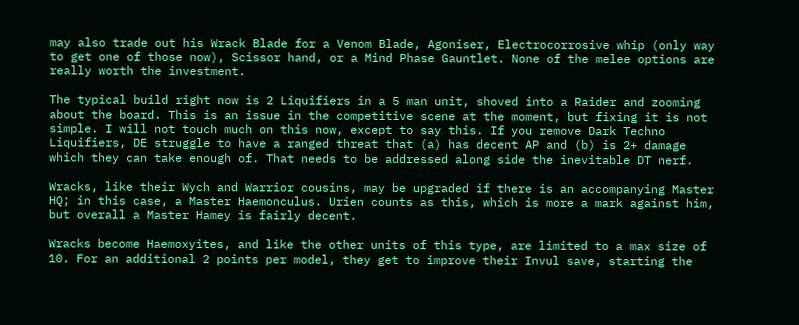may also trade out his Wrack Blade for a Venom Blade, Agoniser, Electrocorrosive whip (only way to get one of those now), Scissor hand, or a Mind Phase Gauntlet. None of the melee options are really worth the investment.

The typical build right now is 2 Liquifiers in a 5 man unit, shoved into a Raider and zooming about the board. This is an issue in the competitive scene at the moment, but fixing it is not simple. I will not touch much on this now, except to say this. If you remove Dark Techno Liquifiers, DE struggle to have a ranged threat that (a) has decent AP and (b) is 2+ damage which they can take enough of. That needs to be addressed along side the inevitable DT nerf.

Wracks, like their Wych and Warrior cousins, may be upgraded if there is an accompanying Master HQ; in this case, a Master Haemonculus. Urien counts as this, which is more a mark against him, but overall a Master Hamey is fairly decent.

Wracks become Haemoxyites, and like the other units of this type, are limited to a max size of 10. For an additional 2 points per model, they get to improve their Invul save, starting the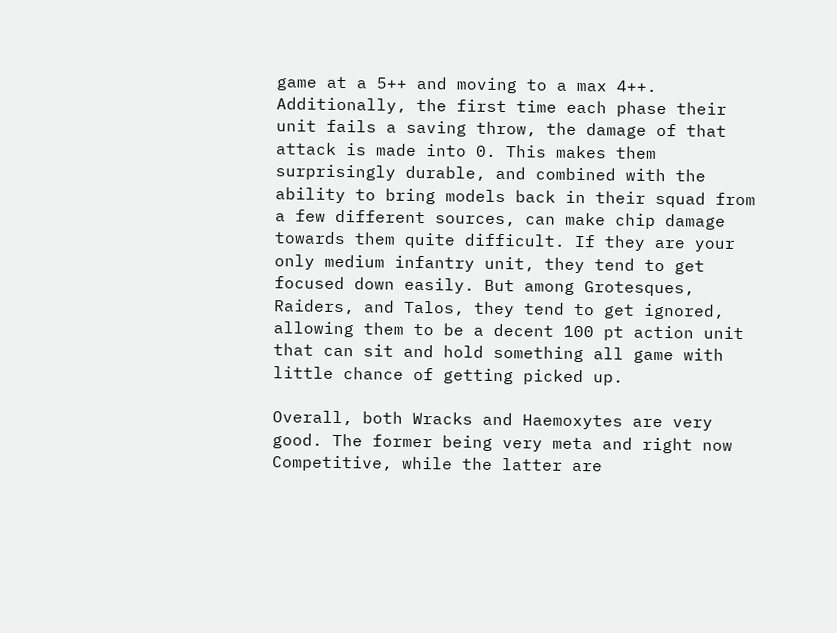game at a 5++ and moving to a max 4++. Additionally, the first time each phase their unit fails a saving throw, the damage of that attack is made into 0. This makes them surprisingly durable, and combined with the ability to bring models back in their squad from a few different sources, can make chip damage towards them quite difficult. If they are your only medium infantry unit, they tend to get focused down easily. But among Grotesques, Raiders, and Talos, they tend to get ignored, allowing them to be a decent 100 pt action unit that can sit and hold something all game with little chance of getting picked up.

Overall, both Wracks and Haemoxytes are very good. The former being very meta and right now Competitive, while the latter are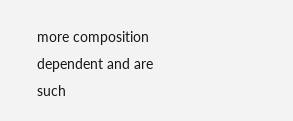more composition dependent and are such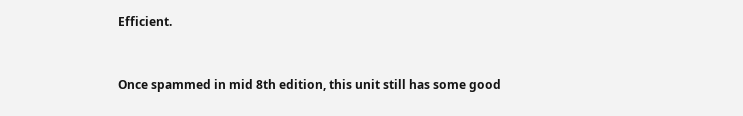Efficient.


Once spammed in mid 8th edition, this unit still has some good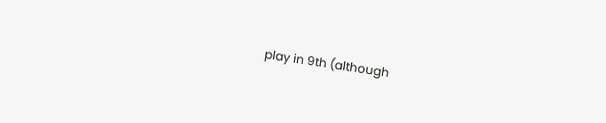play in 9th (although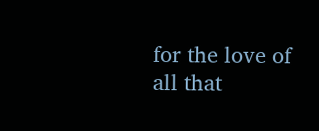for the love of all that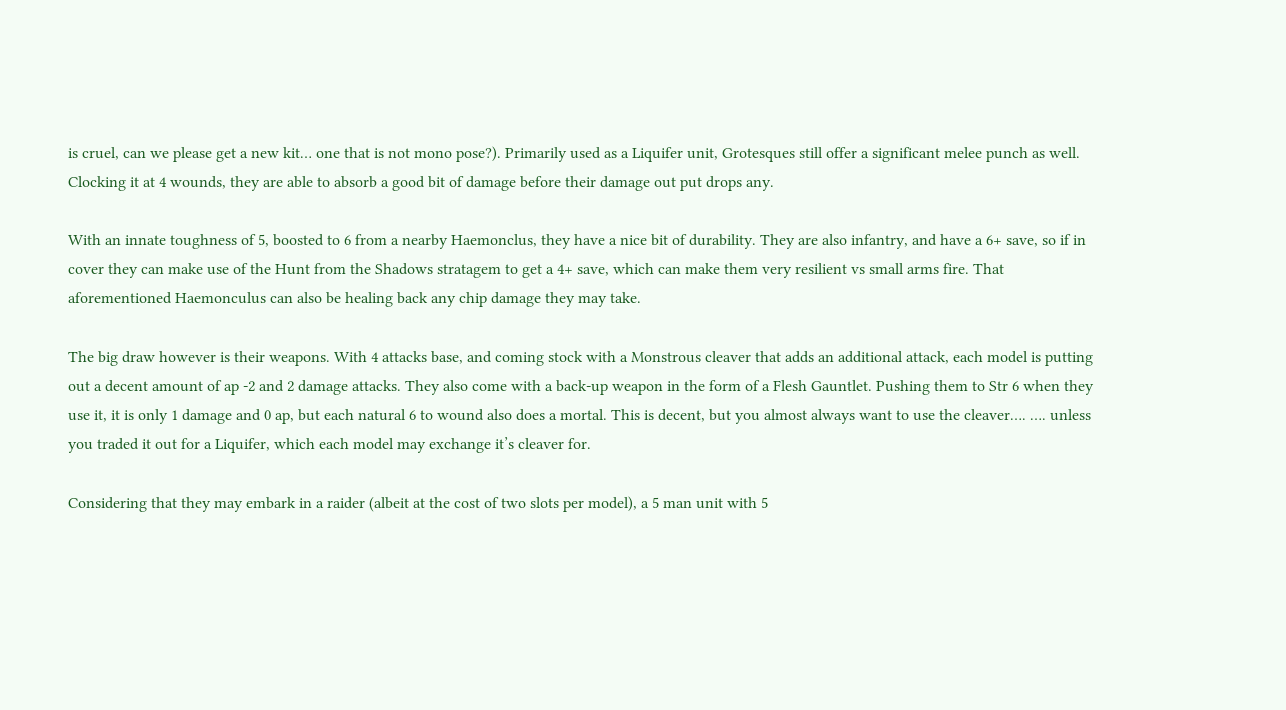is cruel, can we please get a new kit… one that is not mono pose?). Primarily used as a Liquifer unit, Grotesques still offer a significant melee punch as well. Clocking it at 4 wounds, they are able to absorb a good bit of damage before their damage out put drops any.

With an innate toughness of 5, boosted to 6 from a nearby Haemonclus, they have a nice bit of durability. They are also infantry, and have a 6+ save, so if in cover they can make use of the Hunt from the Shadows stratagem to get a 4+ save, which can make them very resilient vs small arms fire. That aforementioned Haemonculus can also be healing back any chip damage they may take.

The big draw however is their weapons. With 4 attacks base, and coming stock with a Monstrous cleaver that adds an additional attack, each model is putting out a decent amount of ap -2 and 2 damage attacks. They also come with a back-up weapon in the form of a Flesh Gauntlet. Pushing them to Str 6 when they use it, it is only 1 damage and 0 ap, but each natural 6 to wound also does a mortal. This is decent, but you almost always want to use the cleaver…. …. unless you traded it out for a Liquifer, which each model may exchange it’s cleaver for.

Considering that they may embark in a raider (albeit at the cost of two slots per model), a 5 man unit with 5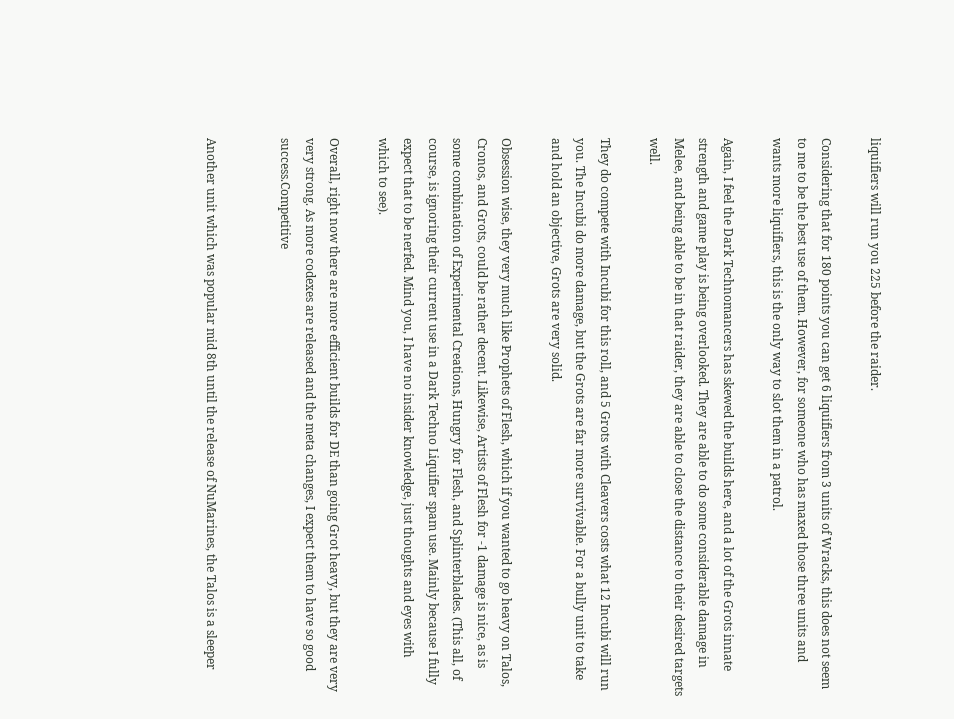liquifiers will run you 225 before the raider.

Considering that for 180 points you can get 6 liquifiers from 3 units of Wracks, this does not seem to me to be the best use of them. However, for someone who has maxed those three units and wants more liquifiers, this is the only way to slot them in a patrol.

Again, I feel the Dark Technomancers has skewed the builds here, and a lot of the Grots innate strength and game play is being overlooked. They are able to do some considerable damage in Melee, and being able to be in that raider, they are able to close the distance to their desired targets well.

They do compete with Incubi for this roll, and 5 Grots with Cleavers costs what 12 Incubi will run you. The Incubi do more damage, but the Grots are far more survivable. For a bully unit to take and hold an objective, Grots are very solid.

Obsession wise, they very much like Prophets of Flesh, which if you wanted to go heavy on Talos, Cronos, and Grots, could be rather decent. Likewise, Artists of Flesh for -1 damage is nice, as is some combination of Experimental Creations, Hungry for Flesh, and Splinterblades. (This all, of course, is ignoring their current use in a Dark Techno Liquifier spam use. Mainly because I fully expect that to be nerfed. Mind you, I have no insider knowledge, just thoughts and eyes with which to see).

Overall, right now there are more efficient builds for DE than going Grot heavy, but they are very very strong. As more codexes are released and the meta changes, I expect them to have so good success.Competitive


Another unit which was popular mid 8th until the release of NuMarines, the Talos is a sleeper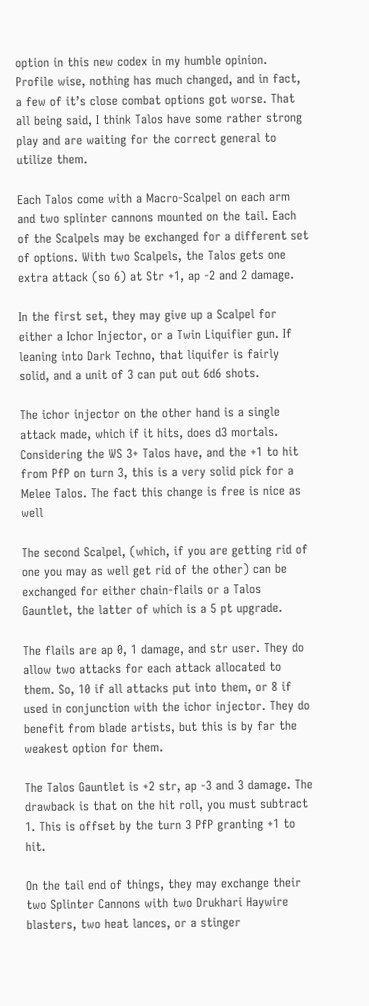option in this new codex in my humble opinion. Profile wise, nothing has much changed, and in fact, a few of it’s close combat options got worse. That all being said, I think Talos have some rather strong play and are waiting for the correct general to utilize them.

Each Talos come with a Macro-Scalpel on each arm and two splinter cannons mounted on the tail. Each of the Scalpels may be exchanged for a different set of options. With two Scalpels, the Talos gets one extra attack (so 6) at Str +1, ap -2 and 2 damage.

In the first set, they may give up a Scalpel for either a Ichor Injector, or a Twin Liquifier gun. If leaning into Dark Techno, that liquifer is fairly solid, and a unit of 3 can put out 6d6 shots.

The ichor injector on the other hand is a single attack made, which if it hits, does d3 mortals. Considering the WS 3+ Talos have, and the +1 to hit from PfP on turn 3, this is a very solid pick for a Melee Talos. The fact this change is free is nice as well

The second Scalpel, (which, if you are getting rid of one you may as well get rid of the other) can be exchanged for either chain-flails or a Talos Gauntlet, the latter of which is a 5 pt upgrade.

The flails are ap 0, 1 damage, and str user. They do allow two attacks for each attack allocated to them. So, 10 if all attacks put into them, or 8 if used in conjunction with the ichor injector. They do benefit from blade artists, but this is by far the weakest option for them.

The Talos Gauntlet is +2 str, ap -3 and 3 damage. The drawback is that on the hit roll, you must subtract 1. This is offset by the turn 3 PfP granting +1 to hit.

On the tail end of things, they may exchange their two Splinter Cannons with two Drukhari Haywire blasters, two heat lances, or a stinger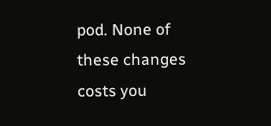pod. None of these changes costs you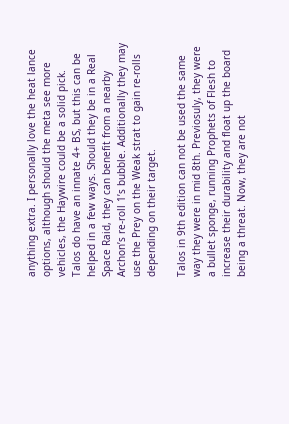anything extra. I personally love the heat lance options, although should the meta see more vehicles, the Haywire could be a solid pick. Talos do have an innate 4+ BS, but this can be helped in a few ways. Should they be in a Real Space Raid, they can benefit from a nearby Archon’s re-roll 1’s bubble. Additionally they may use the Prey on the Weak strat to gain re-rolls depending on their target.

Talos in 9th edition can not be used the same way they were in mid 8th. Previosuly, they were a bullet sponge, running Prophets of Flesh to increase their durability and float up the board being a threat. Now, they are not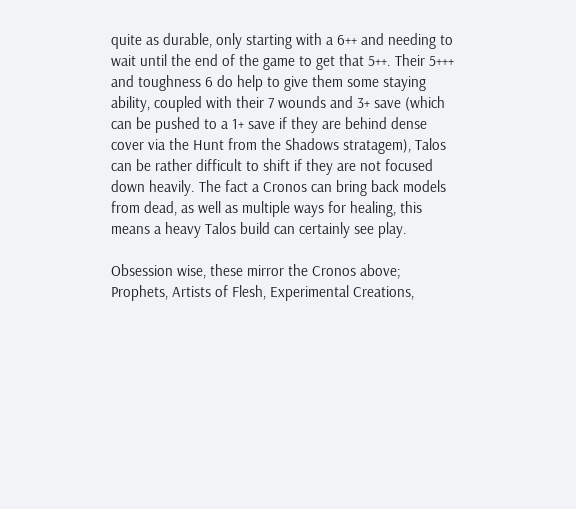quite as durable, only starting with a 6++ and needing to wait until the end of the game to get that 5++. Their 5+++ and toughness 6 do help to give them some staying ability, coupled with their 7 wounds and 3+ save (which can be pushed to a 1+ save if they are behind dense cover via the Hunt from the Shadows stratagem), Talos can be rather difficult to shift if they are not focused down heavily. The fact a Cronos can bring back models from dead, as well as multiple ways for healing, this means a heavy Talos build can certainly see play.

Obsession wise, these mirror the Cronos above; Prophets, Artists of Flesh, Experimental Creations,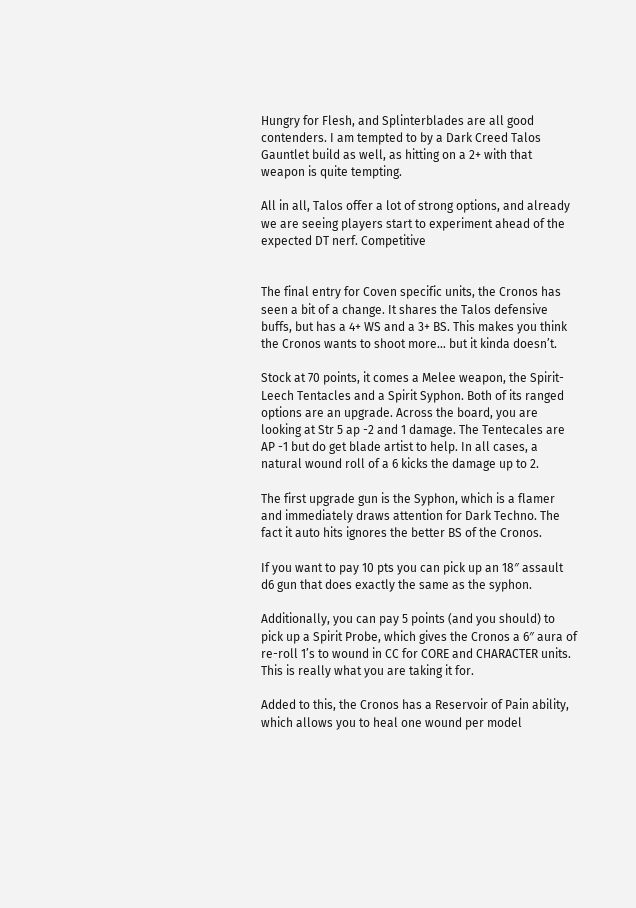Hungry for Flesh, and Splinterblades are all good contenders. I am tempted to by a Dark Creed Talos Gauntlet build as well, as hitting on a 2+ with that weapon is quite tempting.

All in all, Talos offer a lot of strong options, and already we are seeing players start to experiment ahead of the expected DT nerf. Competitive


The final entry for Coven specific units, the Cronos has seen a bit of a change. It shares the Talos defensive buffs, but has a 4+ WS and a 3+ BS. This makes you think the Cronos wants to shoot more… but it kinda doesn’t.

Stock at 70 points, it comes a Melee weapon, the Spirit-Leech Tentacles and a Spirit Syphon. Both of its ranged options are an upgrade. Across the board, you are looking at Str 5 ap -2 and 1 damage. The Tentecales are AP -1 but do get blade artist to help. In all cases, a natural wound roll of a 6 kicks the damage up to 2.

The first upgrade gun is the Syphon, which is a flamer and immediately draws attention for Dark Techno. The fact it auto hits ignores the better BS of the Cronos.

If you want to pay 10 pts you can pick up an 18″ assault d6 gun that does exactly the same as the syphon.

Additionally, you can pay 5 points (and you should) to pick up a Spirit Probe, which gives the Cronos a 6″ aura of re-roll 1’s to wound in CC for CORE and CHARACTER units. This is really what you are taking it for.

Added to this, the Cronos has a Reservoir of Pain ability, which allows you to heal one wound per model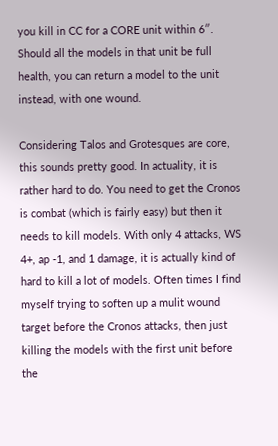you kill in CC for a CORE unit within 6″. Should all the models in that unit be full health, you can return a model to the unit instead, with one wound.

Considering Talos and Grotesques are core, this sounds pretty good. In actuality, it is rather hard to do. You need to get the Cronos is combat (which is fairly easy) but then it needs to kill models. With only 4 attacks, WS 4+, ap -1, and 1 damage, it is actually kind of hard to kill a lot of models. Often times I find myself trying to soften up a mulit wound target before the Cronos attacks, then just killing the models with the first unit before the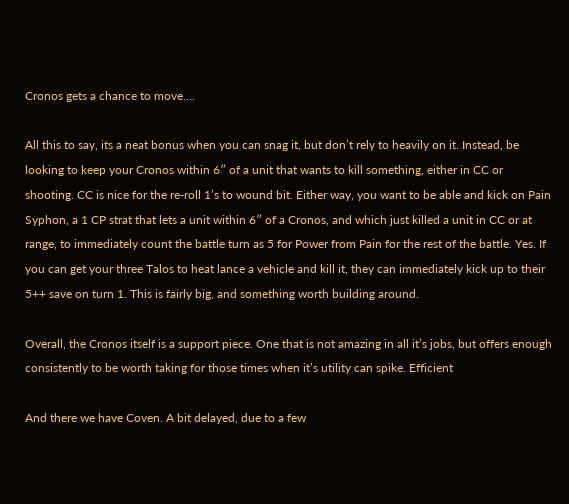Cronos gets a chance to move….

All this to say, its a neat bonus when you can snag it, but don’t rely to heavily on it. Instead, be looking to keep your Cronos within 6″ of a unit that wants to kill something, either in CC or shooting. CC is nice for the re-roll 1’s to wound bit. Either way, you want to be able and kick on Pain Syphon, a 1 CP strat that lets a unit within 6″ of a Cronos, and which just killed a unit in CC or at range, to immediately count the battle turn as 5 for Power from Pain for the rest of the battle. Yes. If you can get your three Talos to heat lance a vehicle and kill it, they can immediately kick up to their 5++ save on turn 1. This is fairly big, and something worth building around.

Overall, the Cronos itself is a support piece. One that is not amazing in all it’s jobs, but offers enough consistently to be worth taking for those times when it’s utility can spike. Efficient

And there we have Coven. A bit delayed, due to a few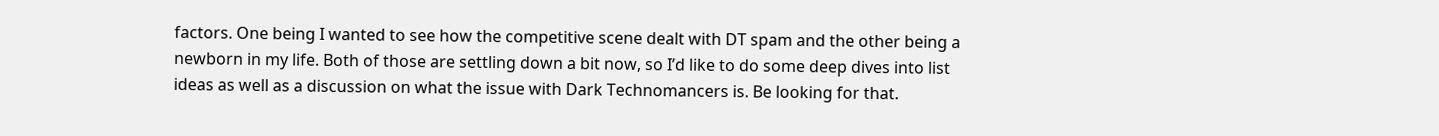factors. One being I wanted to see how the competitive scene dealt with DT spam and the other being a newborn in my life. Both of those are settling down a bit now, so I’d like to do some deep dives into list ideas as well as a discussion on what the issue with Dark Technomancers is. Be looking for that.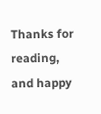Thanks for reading, and happy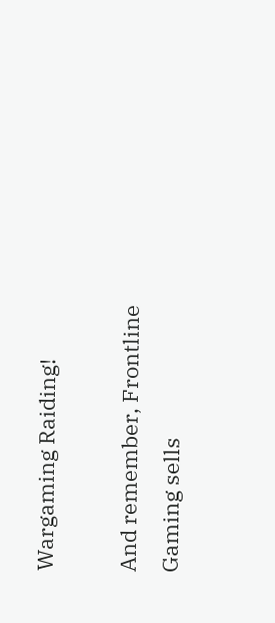Wargaming Raiding!

And remember, Frontline Gaming sells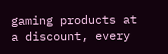gaming products at a discount, every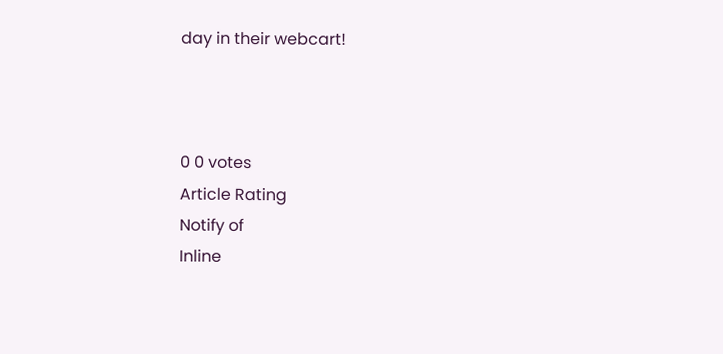day in their webcart!



0 0 votes
Article Rating
Notify of
Inline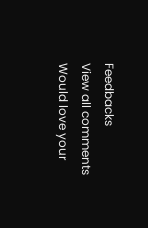Feedbacks
View all comments
Would love your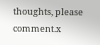thoughts, please comment.x